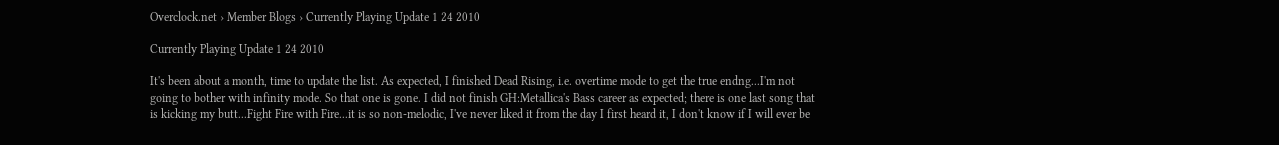Overclock.net › Member Blogs › Currently Playing Update 1 24 2010

Currently Playing Update 1 24 2010

It's been about a month, time to update the list. As expected, I finished Dead Rising, i.e. overtime mode to get the true endng...I'm not going to bother with infinity mode. So that one is gone. I did not finish GH:Metallica's Bass career as expected; there is one last song that is kicking my butt...Fight Fire with Fire...it is so non-melodic, I've never liked it from the day I first heard it, I don't know if I will ever be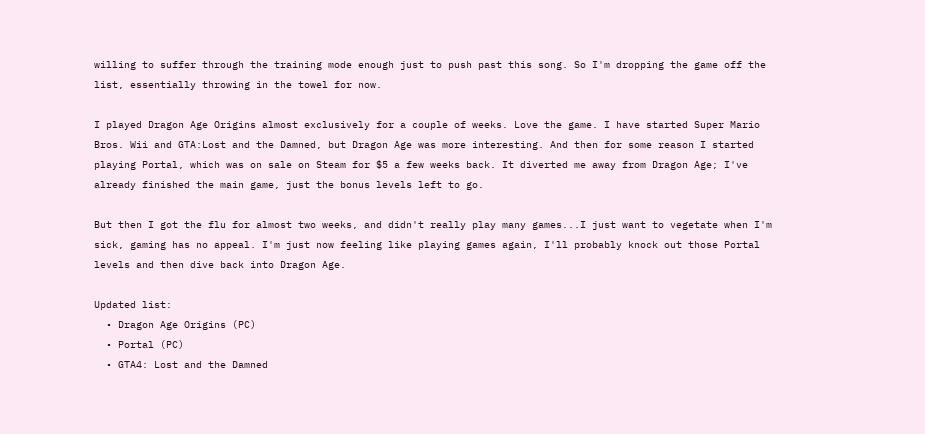willing to suffer through the training mode enough just to push past this song. So I'm dropping the game off the list, essentially throwing in the towel for now.

I played Dragon Age Origins almost exclusively for a couple of weeks. Love the game. I have started Super Mario Bros. Wii and GTA:Lost and the Damned, but Dragon Age was more interesting. And then for some reason I started playing Portal, which was on sale on Steam for $5 a few weeks back. It diverted me away from Dragon Age; I've already finished the main game, just the bonus levels left to go.

But then I got the flu for almost two weeks, and didn't really play many games...I just want to vegetate when I'm sick, gaming has no appeal. I'm just now feeling like playing games again, I'll probably knock out those Portal levels and then dive back into Dragon Age.

Updated list:
  • Dragon Age Origins (PC)
  • Portal (PC)
  • GTA4: Lost and the Damned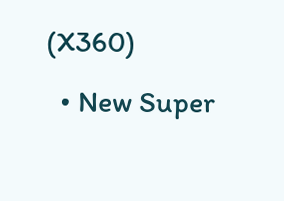(X360)
  • New Super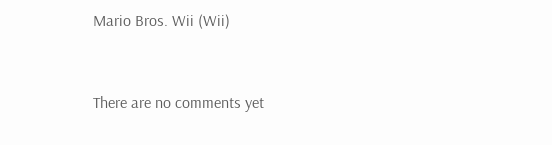Mario Bros. Wii (Wii)


There are no comments yet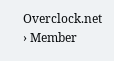Overclock.net › Member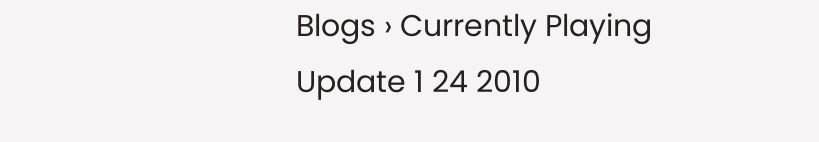Blogs › Currently Playing Update 1 24 2010